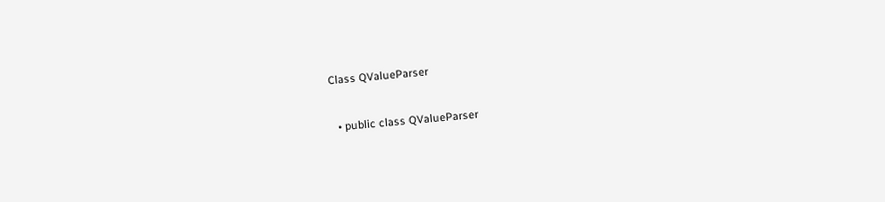Class QValueParser

  • public class QValueParser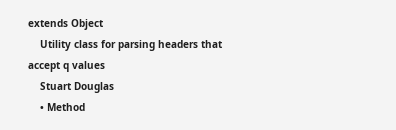extends Object
    Utility class for parsing headers that accept q values
    Stuart Douglas
    • Method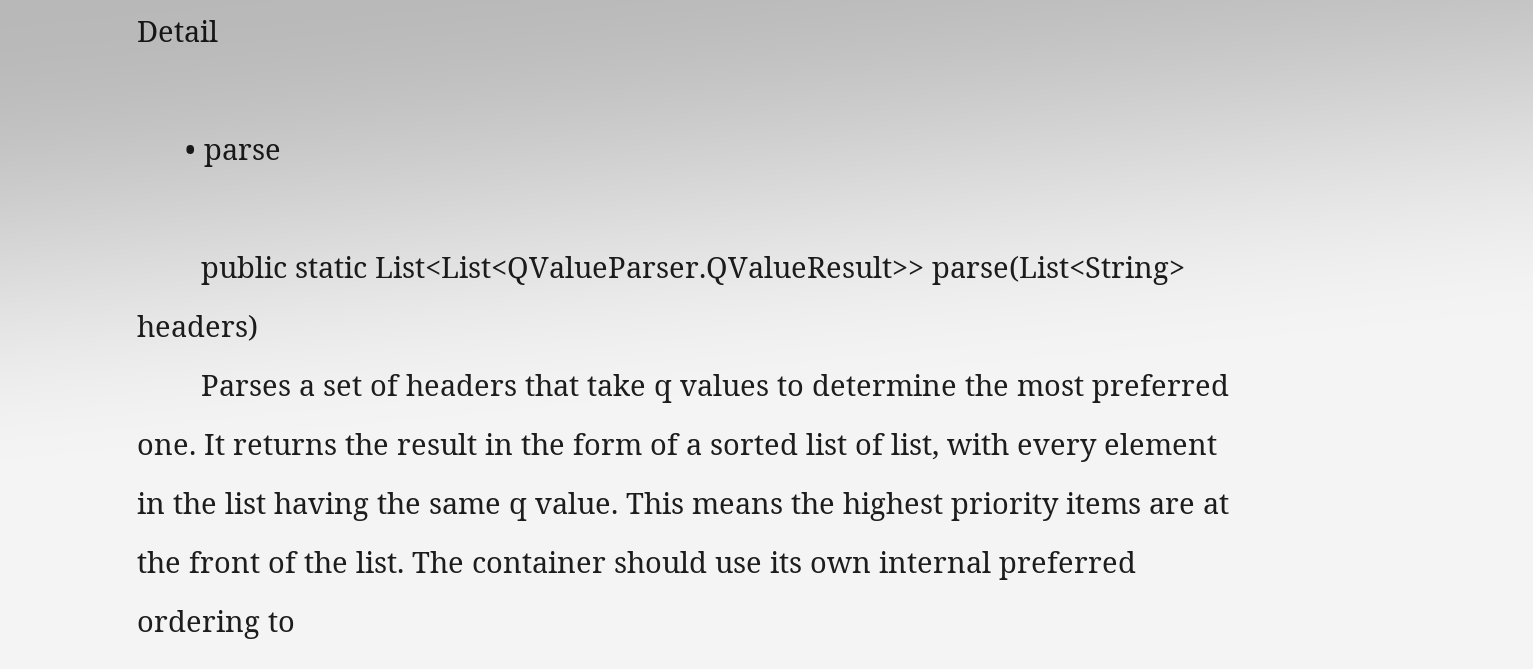Detail

      • parse

        public static List<List<QValueParser.QValueResult>> parse(List<String> headers)
        Parses a set of headers that take q values to determine the most preferred one. It returns the result in the form of a sorted list of list, with every element in the list having the same q value. This means the highest priority items are at the front of the list. The container should use its own internal preferred ordering to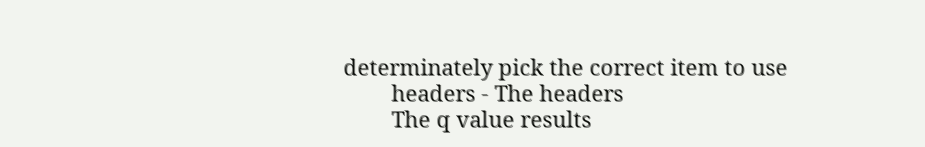determinately pick the correct item to use
        headers - The headers
        The q value results